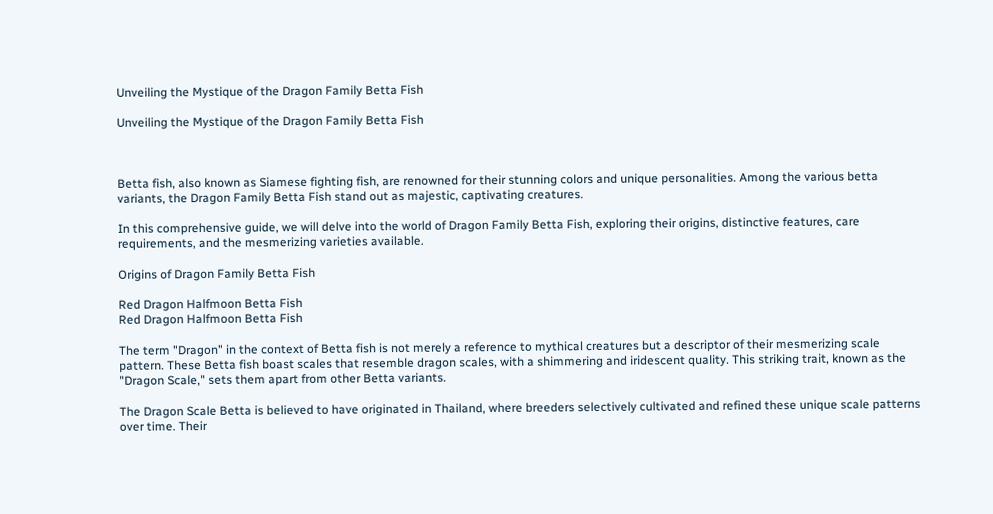Unveiling the Mystique of the Dragon Family Betta Fish

Unveiling the Mystique of the Dragon Family Betta Fish



Betta fish, also known as Siamese fighting fish, are renowned for their stunning colors and unique personalities. Among the various betta variants, the Dragon Family Betta Fish stand out as majestic, captivating creatures.

In this comprehensive guide, we will delve into the world of Dragon Family Betta Fish, exploring their origins, distinctive features, care requirements, and the mesmerizing varieties available.

Origins of Dragon Family Betta Fish

Red Dragon Halfmoon Betta Fish
Red Dragon Halfmoon Betta Fish

The term "Dragon" in the context of Betta fish is not merely a reference to mythical creatures but a descriptor of their mesmerizing scale pattern. These Betta fish boast scales that resemble dragon scales, with a shimmering and iridescent quality. This striking trait, known as the "Dragon Scale," sets them apart from other Betta variants.

The Dragon Scale Betta is believed to have originated in Thailand, where breeders selectively cultivated and refined these unique scale patterns over time. Their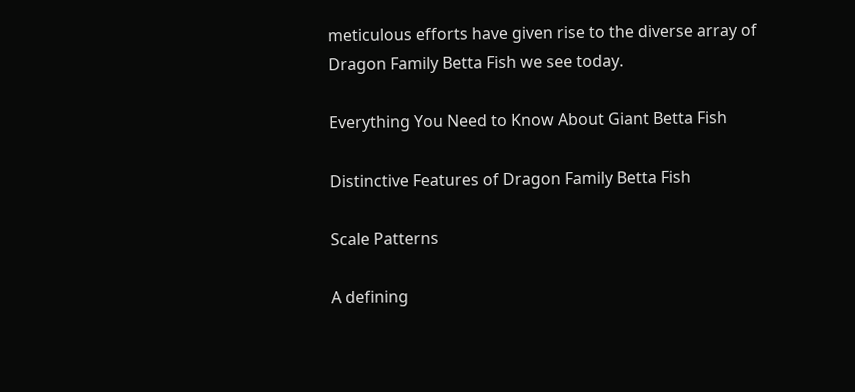meticulous efforts have given rise to the diverse array of Dragon Family Betta Fish we see today.

Everything You Need to Know About Giant Betta Fish

Distinctive Features of Dragon Family Betta Fish

Scale Patterns

A defining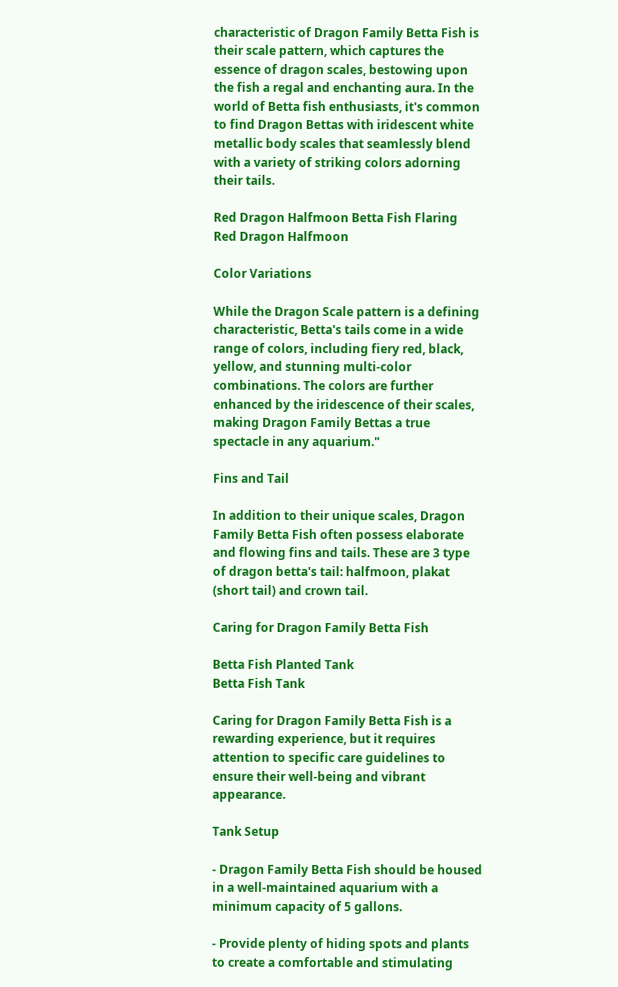characteristic of Dragon Family Betta Fish is their scale pattern, which captures the essence of dragon scales, bestowing upon the fish a regal and enchanting aura. In the world of Betta fish enthusiasts, it's common to find Dragon Bettas with iridescent white metallic body scales that seamlessly blend with a variety of striking colors adorning their tails.

Red Dragon Halfmoon Betta Fish Flaring
Red Dragon Halfmoon

Color Variations

While the Dragon Scale pattern is a defining characteristic, Betta's tails come in a wide range of colors, including fiery red, black, yellow, and stunning multi-color combinations. The colors are further enhanced by the iridescence of their scales, making Dragon Family Bettas a true spectacle in any aquarium."

Fins and Tail

In addition to their unique scales, Dragon Family Betta Fish often possess elaborate and flowing fins and tails. These are 3 type of dragon betta's tail: halfmoon, plakat (short tail) and crown tail.

Caring for Dragon Family Betta Fish

Betta Fish Planted Tank
Betta Fish Tank

Caring for Dragon Family Betta Fish is a rewarding experience, but it requires attention to specific care guidelines to ensure their well-being and vibrant appearance.

Tank Setup

- Dragon Family Betta Fish should be housed in a well-maintained aquarium with a minimum capacity of 5 gallons.

- Provide plenty of hiding spots and plants to create a comfortable and stimulating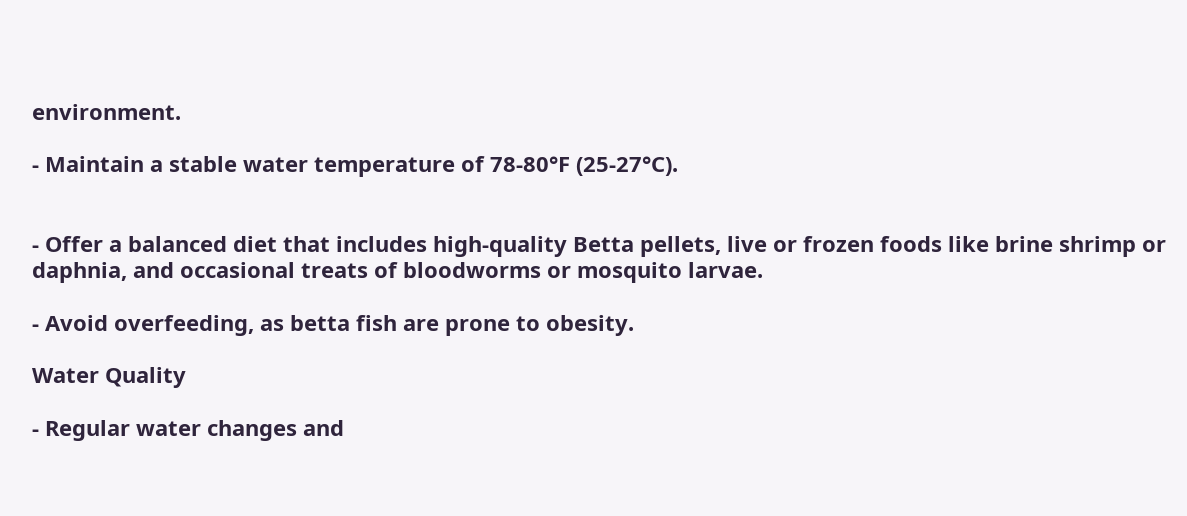environment.

- Maintain a stable water temperature of 78-80°F (25-27°C).


- Offer a balanced diet that includes high-quality Betta pellets, live or frozen foods like brine shrimp or daphnia, and occasional treats of bloodworms or mosquito larvae.

- Avoid overfeeding, as betta fish are prone to obesity.

Water Quality

- Regular water changes and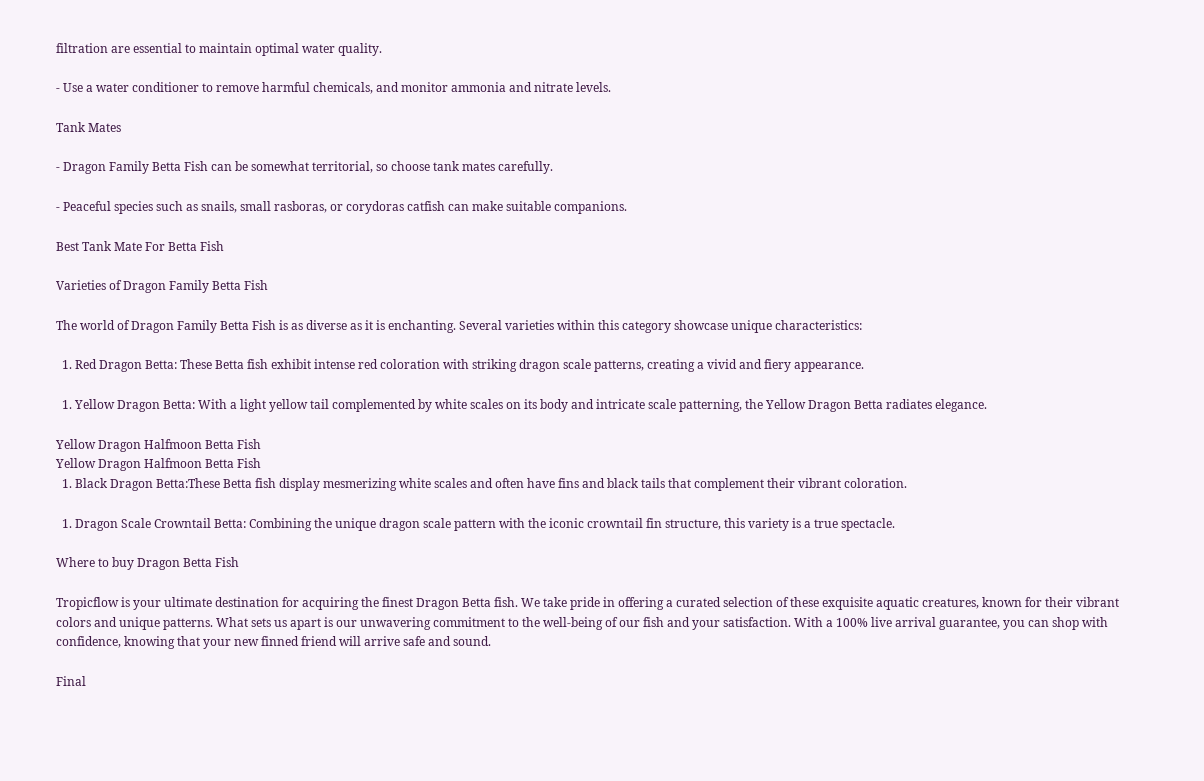filtration are essential to maintain optimal water quality.

- Use a water conditioner to remove harmful chemicals, and monitor ammonia and nitrate levels.

Tank Mates

- Dragon Family Betta Fish can be somewhat territorial, so choose tank mates carefully.

- Peaceful species such as snails, small rasboras, or corydoras catfish can make suitable companions.

Best Tank Mate For Betta Fish

Varieties of Dragon Family Betta Fish

The world of Dragon Family Betta Fish is as diverse as it is enchanting. Several varieties within this category showcase unique characteristics:

  1. Red Dragon Betta: These Betta fish exhibit intense red coloration with striking dragon scale patterns, creating a vivid and fiery appearance.

  1. Yellow Dragon Betta: With a light yellow tail complemented by white scales on its body and intricate scale patterning, the Yellow Dragon Betta radiates elegance.

Yellow Dragon Halfmoon Betta Fish
Yellow Dragon Halfmoon Betta Fish
  1. Black Dragon Betta:These Betta fish display mesmerizing white scales and often have fins and black tails that complement their vibrant coloration.

  1. Dragon Scale Crowntail Betta: Combining the unique dragon scale pattern with the iconic crowntail fin structure, this variety is a true spectacle.

Where to buy Dragon Betta Fish

Tropicflow is your ultimate destination for acquiring the finest Dragon Betta fish. We take pride in offering a curated selection of these exquisite aquatic creatures, known for their vibrant colors and unique patterns. What sets us apart is our unwavering commitment to the well-being of our fish and your satisfaction. With a 100% live arrival guarantee, you can shop with confidence, knowing that your new finned friend will arrive safe and sound.

Final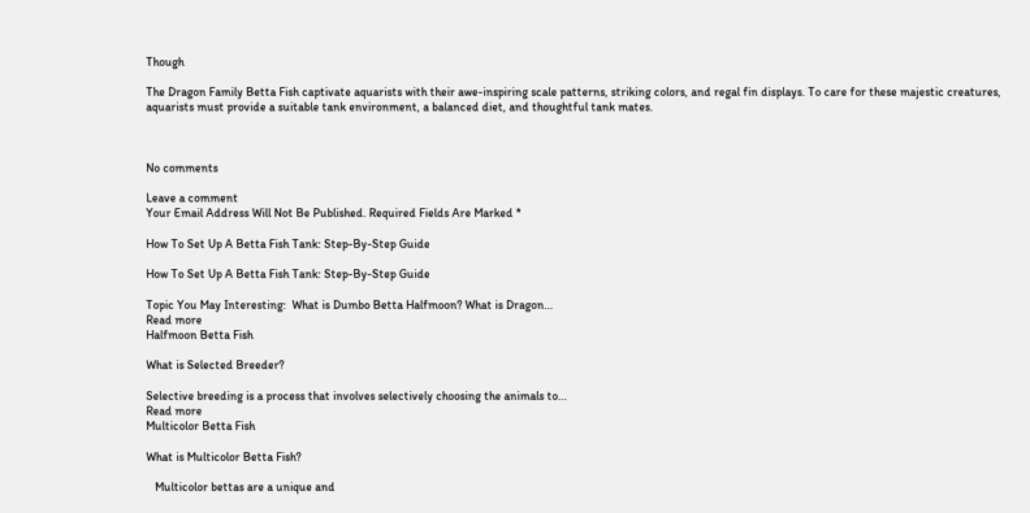Though

The Dragon Family Betta Fish captivate aquarists with their awe-inspiring scale patterns, striking colors, and regal fin displays. To care for these majestic creatures, aquarists must provide a suitable tank environment, a balanced diet, and thoughtful tank mates.



No comments

Leave a comment
Your Email Address Will Not Be Published. Required Fields Are Marked *

How To Set Up A Betta Fish Tank: Step-By-Step Guide

How To Set Up A Betta Fish Tank: Step-By-Step Guide

Topic You May Interesting:  What is Dumbo Betta Halfmoon? What is Dragon...
Read more
Halfmoon Betta Fish

What is Selected Breeder?

Selective breeding is a process that involves selectively choosing the animals to...
Read more
Multicolor Betta Fish

What is Multicolor Betta Fish?

   Multicolor bettas are a unique and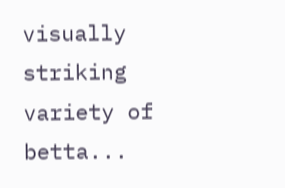visually striking variety of betta...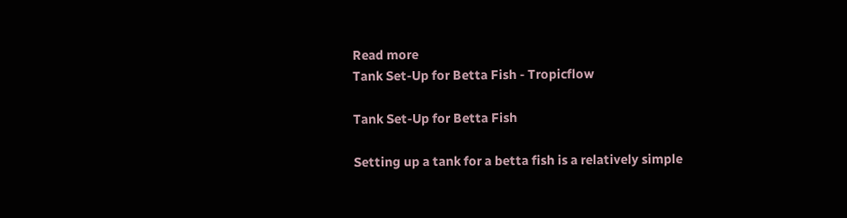Read more
Tank Set-Up for Betta Fish - Tropicflow

Tank Set-Up for Betta Fish

Setting up a tank for a betta fish is a relatively simple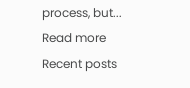process, but...
Read more
Recent posts